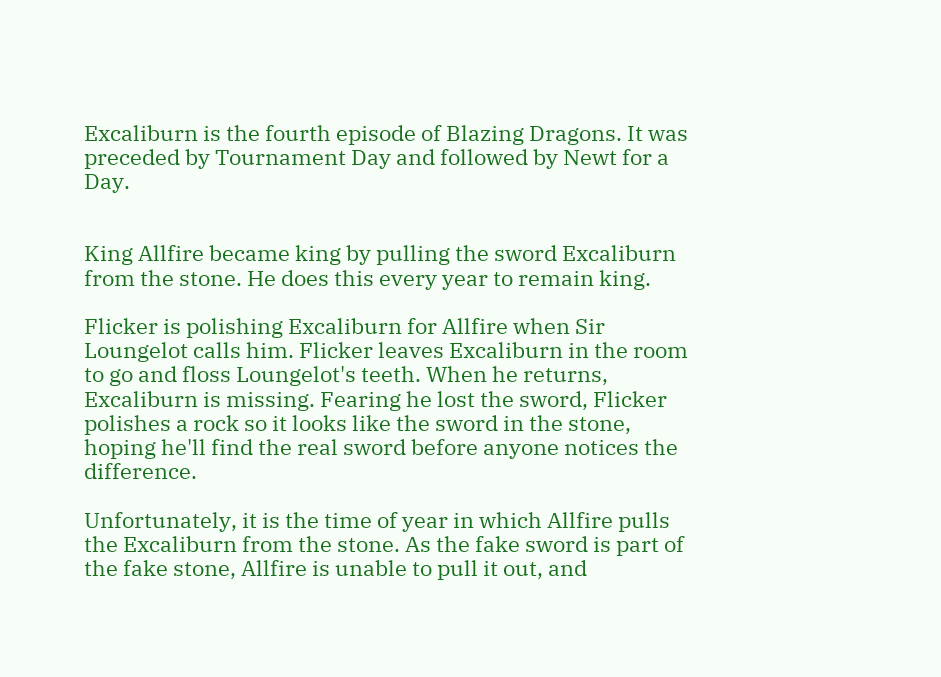Excaliburn is the fourth episode of Blazing Dragons. It was preceded by Tournament Day and followed by Newt for a Day.


King Allfire became king by pulling the sword Excaliburn from the stone. He does this every year to remain king.

Flicker is polishing Excaliburn for Allfire when Sir Loungelot calls him. Flicker leaves Excaliburn in the room to go and floss Loungelot's teeth. When he returns, Excaliburn is missing. Fearing he lost the sword, Flicker polishes a rock so it looks like the sword in the stone, hoping he'll find the real sword before anyone notices the difference.

Unfortunately, it is the time of year in which Allfire pulls the Excaliburn from the stone. As the fake sword is part of the fake stone, Allfire is unable to pull it out, and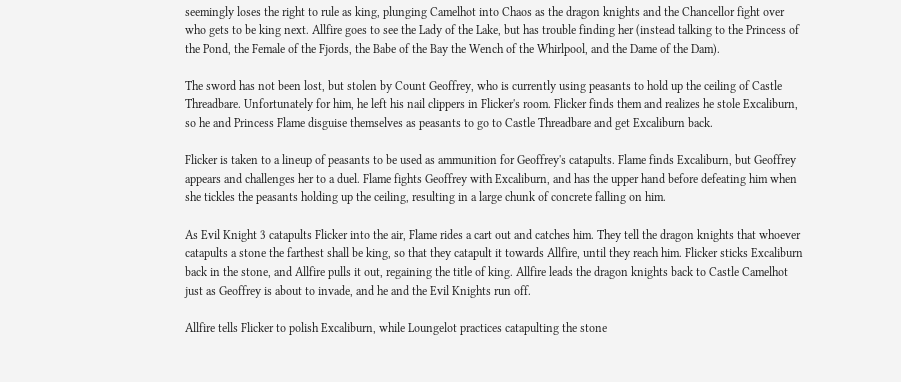seemingly loses the right to rule as king, plunging Camelhot into Chaos as the dragon knights and the Chancellor fight over who gets to be king next. Allfire goes to see the Lady of the Lake, but has trouble finding her (instead talking to the Princess of the Pond, the Female of the Fjords, the Babe of the Bay the Wench of the Whirlpool, and the Dame of the Dam).

The sword has not been lost, but stolen by Count Geoffrey, who is currently using peasants to hold up the ceiling of Castle Threadbare. Unfortunately for him, he left his nail clippers in Flicker's room. Flicker finds them and realizes he stole Excaliburn, so he and Princess Flame disguise themselves as peasants to go to Castle Threadbare and get Excaliburn back.

Flicker is taken to a lineup of peasants to be used as ammunition for Geoffrey's catapults. Flame finds Excaliburn, but Geoffrey appears and challenges her to a duel. Flame fights Geoffrey with Excaliburn, and has the upper hand before defeating him when she tickles the peasants holding up the ceiling, resulting in a large chunk of concrete falling on him.

As Evil Knight 3 catapults Flicker into the air, Flame rides a cart out and catches him. They tell the dragon knights that whoever catapults a stone the farthest shall be king, so that they catapult it towards Allfire, until they reach him. Flicker sticks Excaliburn back in the stone, and Allfire pulls it out, regaining the title of king. Allfire leads the dragon knights back to Castle Camelhot just as Geoffrey is about to invade, and he and the Evil Knights run off.

Allfire tells Flicker to polish Excaliburn, while Loungelot practices catapulting the stone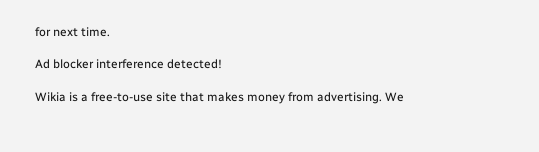for next time.

Ad blocker interference detected!

Wikia is a free-to-use site that makes money from advertising. We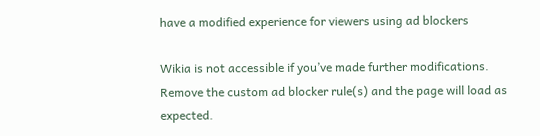have a modified experience for viewers using ad blockers

Wikia is not accessible if you’ve made further modifications. Remove the custom ad blocker rule(s) and the page will load as expected.